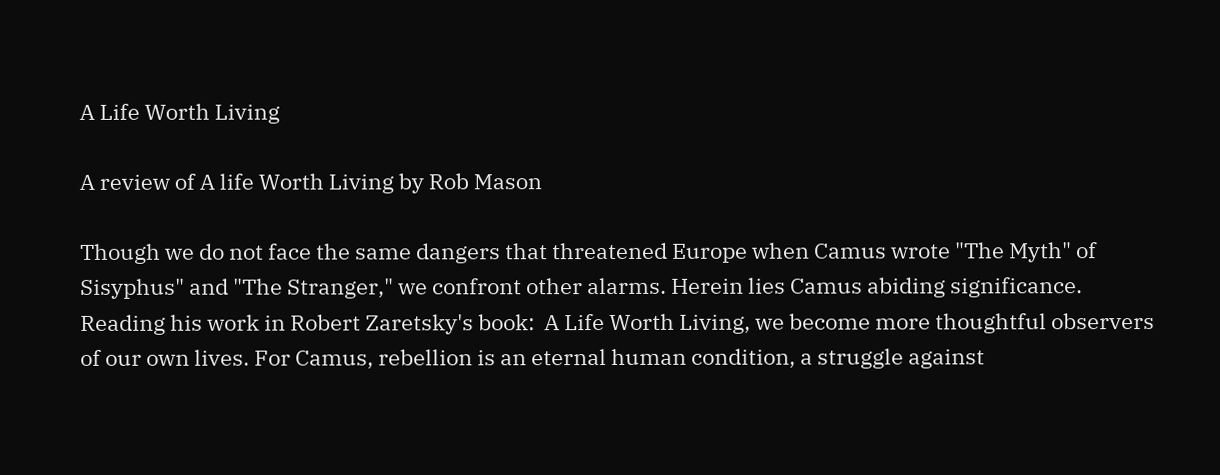A Life Worth Living

A review of A life Worth Living by Rob Mason

Though we do not face the same dangers that threatened Europe when Camus wrote "The Myth" of Sisyphus" and "The Stranger," we confront other alarms. Herein lies Camus abiding significance. Reading his work in Robert Zaretsky's book:  A Life Worth Living, we become more thoughtful observers of our own lives. For Camus, rebellion is an eternal human condition, a struggle against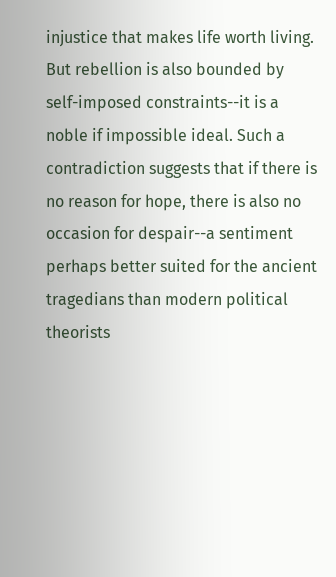injustice that makes life worth living. But rebellion is also bounded by self-imposed constraints--it is a noble if impossible ideal. Such a contradiction suggests that if there is no reason for hope, there is also no occasion for despair--a sentiment perhaps better suited for the ancient tragedians than modern political theorists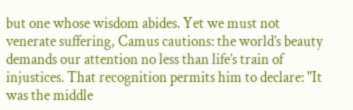but one whose wisdom abides. Yet we must not venerate suffering, Camus cautions: the world’s beauty demands our attention no less than life’s train of injustices. That recognition permits him to declare: "It was the middle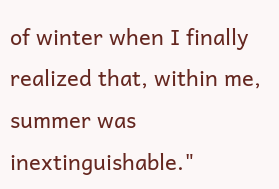of winter when I finally realized that, within me, summer was inextinguishable."